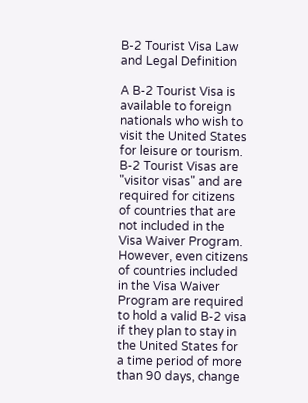B-2 Tourist Visa Law and Legal Definition

A B-2 Tourist Visa is available to foreign nationals who wish to visit the United States for leisure or tourism. B-2 Tourist Visas are "visitor visas" and are required for citizens of countries that are not included in the Visa Waiver Program. However, even citizens of countries included in the Visa Waiver Program are required to hold a valid B-2 visa if they plan to stay in the United States for a time period of more than 90 days, change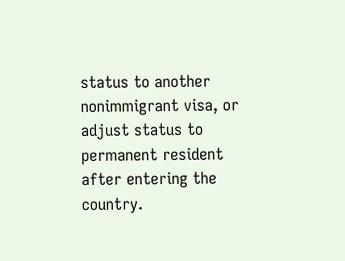status to another nonimmigrant visa, or adjust status to permanent resident after entering the country.